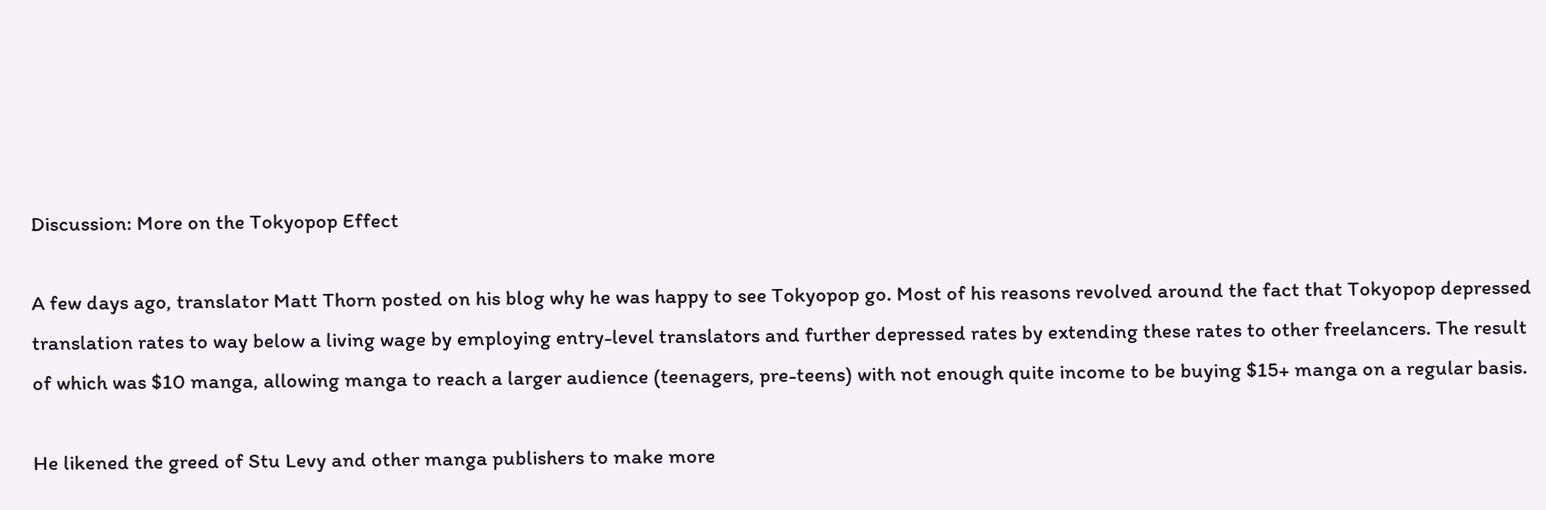Discussion: More on the Tokyopop Effect

A few days ago, translator Matt Thorn posted on his blog why he was happy to see Tokyopop go. Most of his reasons revolved around the fact that Tokyopop depressed translation rates to way below a living wage by employing entry-level translators and further depressed rates by extending these rates to other freelancers. The result of which was $10 manga, allowing manga to reach a larger audience (teenagers, pre-teens) with not enough quite income to be buying $15+ manga on a regular basis.

He likened the greed of Stu Levy and other manga publishers to make more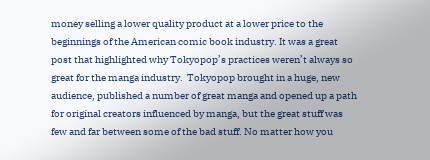money selling a lower quality product at a lower price to the beginnings of the American comic book industry. It was a great post that highlighted why Tokyopop’s practices weren’t always so great for the manga industry.  Tokyopop brought in a huge, new audience, published a number of great manga and opened up a path for original creators influenced by manga, but the great stuff was few and far between some of the bad stuff. No matter how you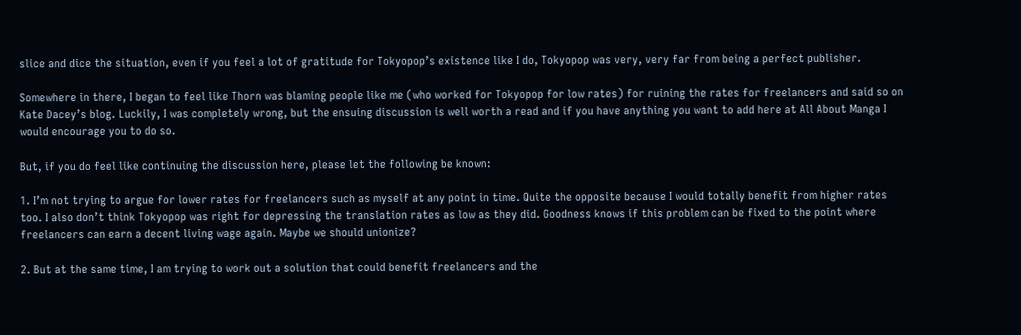slice and dice the situation, even if you feel a lot of gratitude for Tokyopop’s existence like I do, Tokyopop was very, very far from being a perfect publisher.

Somewhere in there, I began to feel like Thorn was blaming people like me (who worked for Tokyopop for low rates) for ruining the rates for freelancers and said so on Kate Dacey’s blog. Luckily, I was completely wrong, but the ensuing discussion is well worth a read and if you have anything you want to add here at All About Manga I would encourage you to do so.

But, if you do feel like continuing the discussion here, please let the following be known:

1. I’m not trying to argue for lower rates for freelancers such as myself at any point in time. Quite the opposite because I would totally benefit from higher rates too. I also don’t think Tokyopop was right for depressing the translation rates as low as they did. Goodness knows if this problem can be fixed to the point where freelancers can earn a decent living wage again. Maybe we should unionize?

2. But at the same time, I am trying to work out a solution that could benefit freelancers and the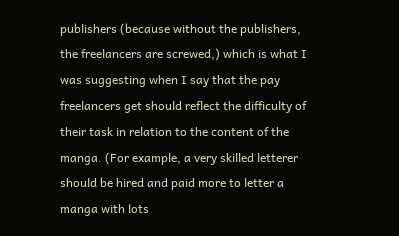publishers (because without the publishers, the freelancers are screwed,) which is what I was suggesting when I say that the pay freelancers get should reflect the difficulty of their task in relation to the content of the manga. (For example, a very skilled letterer should be hired and paid more to letter a manga with lots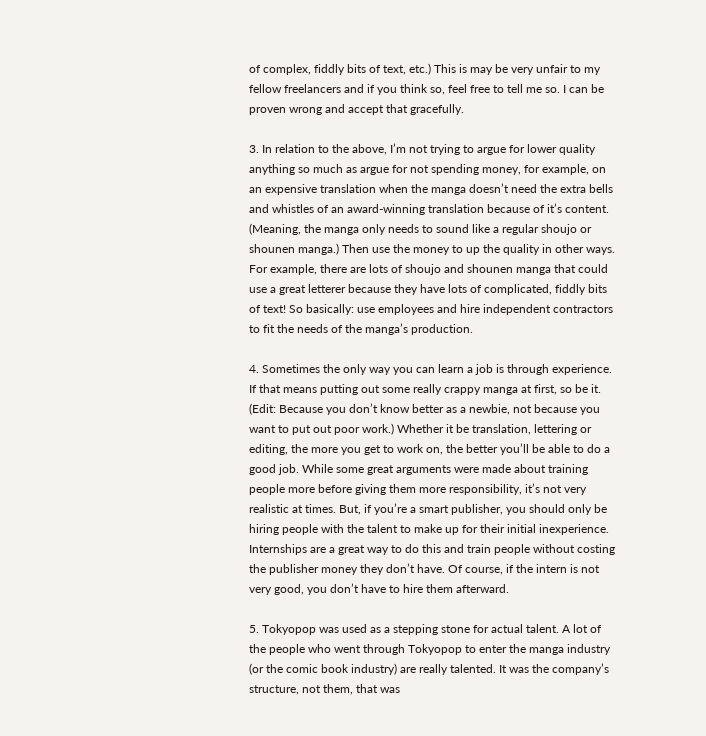of complex, fiddly bits of text, etc.) This is may be very unfair to my fellow freelancers and if you think so, feel free to tell me so. I can be proven wrong and accept that gracefully.

3. In relation to the above, I’m not trying to argue for lower quality anything so much as argue for not spending money, for example, on an expensive translation when the manga doesn’t need the extra bells and whistles of an award-winning translation because of it’s content. (Meaning, the manga only needs to sound like a regular shoujo or shounen manga.) Then use the money to up the quality in other ways. For example, there are lots of shoujo and shounen manga that could use a great letterer because they have lots of complicated, fiddly bits of text! So basically: use employees and hire independent contractors to fit the needs of the manga’s production.

4. Sometimes the only way you can learn a job is through experience. If that means putting out some really crappy manga at first, so be it. (Edit: Because you don’t know better as a newbie, not because you want to put out poor work.) Whether it be translation, lettering or editing, the more you get to work on, the better you’ll be able to do a good job. While some great arguments were made about training people more before giving them more responsibility, it’s not very realistic at times. But, if you’re a smart publisher, you should only be hiring people with the talent to make up for their initial inexperience. Internships are a great way to do this and train people without costing the publisher money they don’t have. Of course, if the intern is not very good, you don’t have to hire them afterward.

5. Tokyopop was used as a stepping stone for actual talent. A lot of the people who went through Tokyopop to enter the manga industry (or the comic book industry) are really talented. It was the company’s structure, not them, that was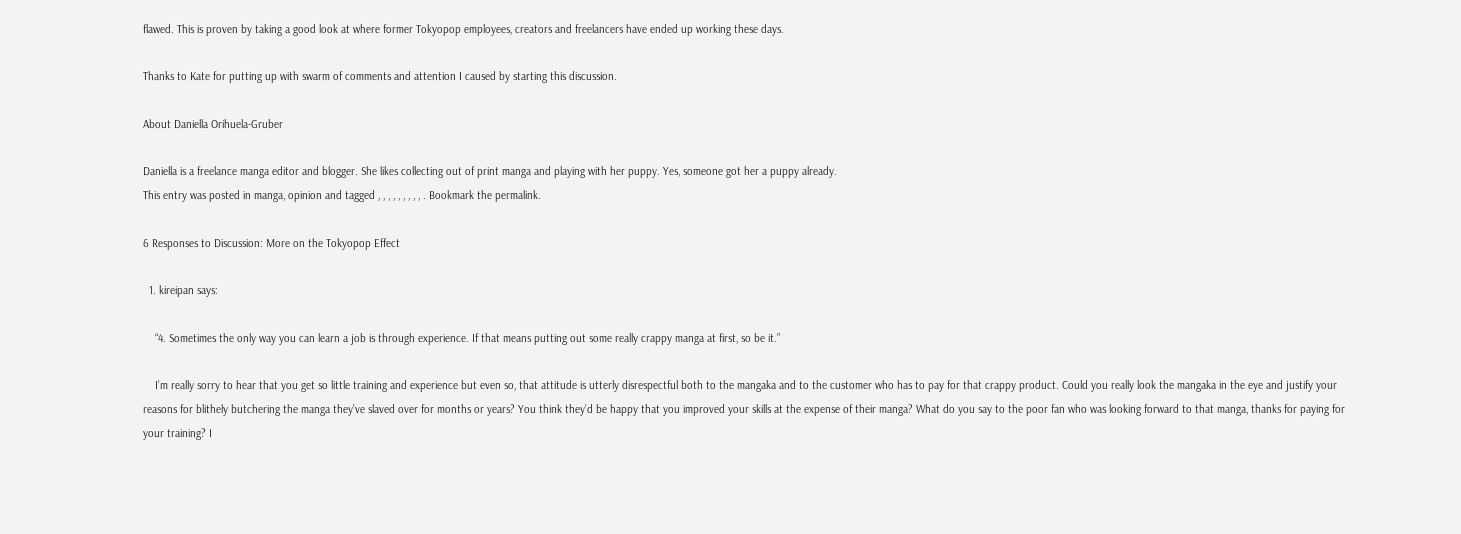flawed. This is proven by taking a good look at where former Tokyopop employees, creators and freelancers have ended up working these days.

Thanks to Kate for putting up with swarm of comments and attention I caused by starting this discussion.

About Daniella Orihuela-Gruber

Daniella is a freelance manga editor and blogger. She likes collecting out of print manga and playing with her puppy. Yes, someone got her a puppy already.
This entry was posted in manga, opinion and tagged , , , , , , , , , . Bookmark the permalink.

6 Responses to Discussion: More on the Tokyopop Effect

  1. kireipan says:

    “4. Sometimes the only way you can learn a job is through experience. If that means putting out some really crappy manga at first, so be it.”

    I’m really sorry to hear that you get so little training and experience but even so, that attitude is utterly disrespectful both to the mangaka and to the customer who has to pay for that crappy product. Could you really look the mangaka in the eye and justify your reasons for blithely butchering the manga they’ve slaved over for months or years? You think they’d be happy that you improved your skills at the expense of their manga? What do you say to the poor fan who was looking forward to that manga, thanks for paying for your training? I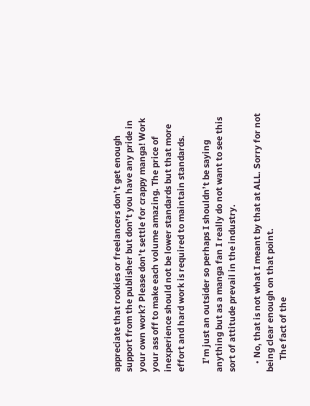appreciate that rookies or freelancers don’t get enough support from the publisher but don’t you have any pride in your own work? Please don’t settle for crappy manga! Work your ass off to make each volume amazing. The price of inexperience should not be lower standards but that more effort and hard work is required to maintain standards.

    I’m just an outsider so perhaps I shouldn’t be saying anything but as a manga fan I really do not want to see this sort of attitude prevail in the industry.

    • No, that is not what I meant by that at ALL. Sorry for not being clear enough on that point.
      The fact of the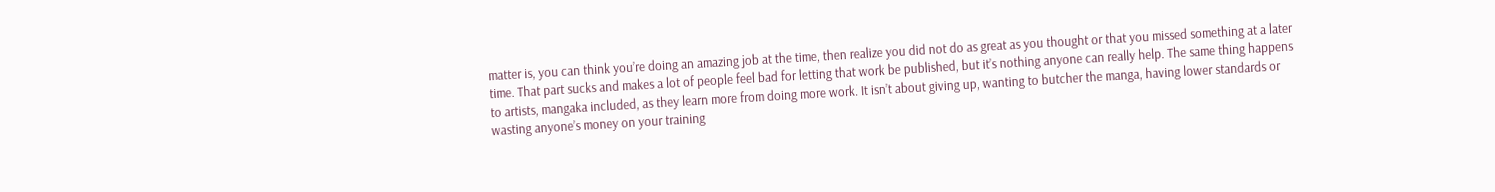matter is, you can think you’re doing an amazing job at the time, then realize you did not do as great as you thought or that you missed something at a later time. That part sucks and makes a lot of people feel bad for letting that work be published, but it’s nothing anyone can really help. The same thing happens to artists, mangaka included, as they learn more from doing more work. It isn’t about giving up, wanting to butcher the manga, having lower standards or wasting anyone’s money on your training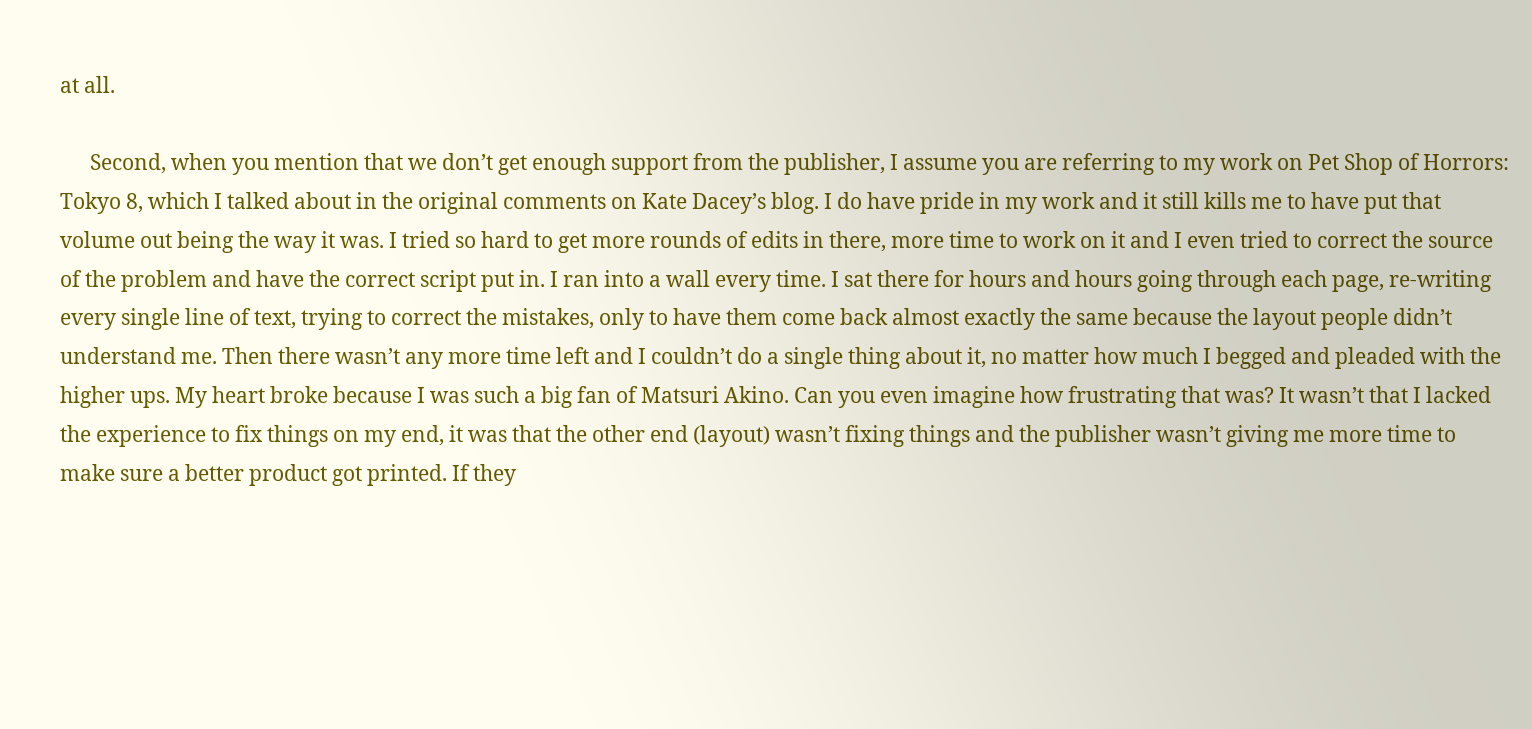at all.

      Second, when you mention that we don’t get enough support from the publisher, I assume you are referring to my work on Pet Shop of Horrors: Tokyo 8, which I talked about in the original comments on Kate Dacey’s blog. I do have pride in my work and it still kills me to have put that volume out being the way it was. I tried so hard to get more rounds of edits in there, more time to work on it and I even tried to correct the source of the problem and have the correct script put in. I ran into a wall every time. I sat there for hours and hours going through each page, re-writing every single line of text, trying to correct the mistakes, only to have them come back almost exactly the same because the layout people didn’t understand me. Then there wasn’t any more time left and I couldn’t do a single thing about it, no matter how much I begged and pleaded with the higher ups. My heart broke because I was such a big fan of Matsuri Akino. Can you even imagine how frustrating that was? It wasn’t that I lacked the experience to fix things on my end, it was that the other end (layout) wasn’t fixing things and the publisher wasn’t giving me more time to make sure a better product got printed. If they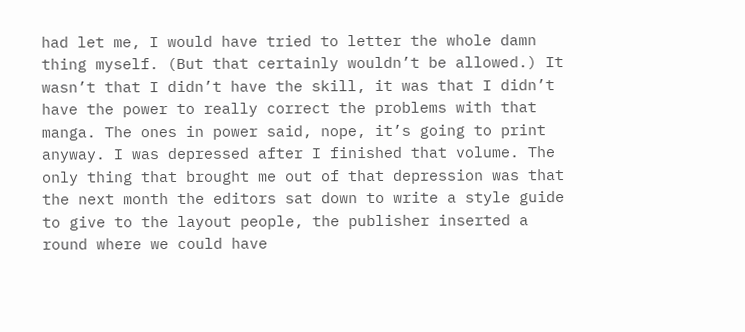had let me, I would have tried to letter the whole damn thing myself. (But that certainly wouldn’t be allowed.) It wasn’t that I didn’t have the skill, it was that I didn’t have the power to really correct the problems with that manga. The ones in power said, nope, it’s going to print anyway. I was depressed after I finished that volume. The only thing that brought me out of that depression was that the next month the editors sat down to write a style guide to give to the layout people, the publisher inserted a round where we could have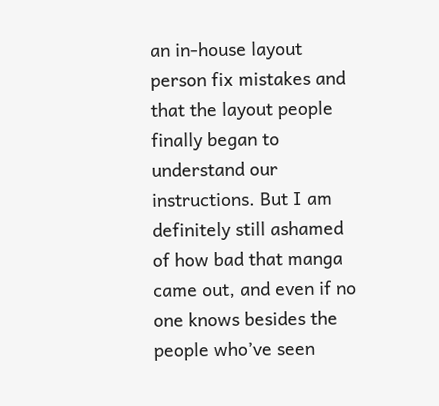an in-house layout person fix mistakes and that the layout people finally began to understand our instructions. But I am definitely still ashamed of how bad that manga came out, and even if no one knows besides the people who’ve seen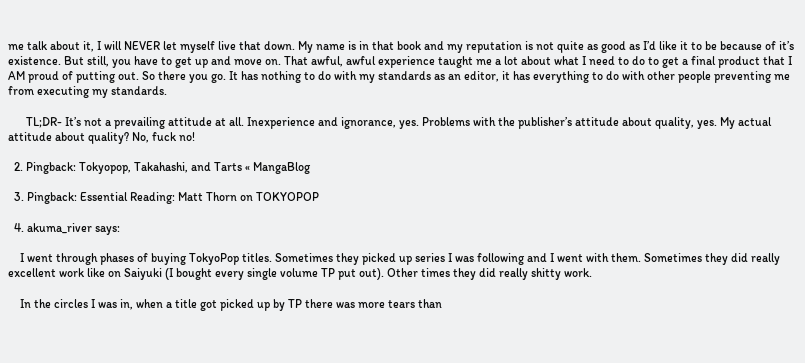me talk about it, I will NEVER let myself live that down. My name is in that book and my reputation is not quite as good as I’d like it to be because of it’s existence. But still, you have to get up and move on. That awful, awful experience taught me a lot about what I need to do to get a final product that I AM proud of putting out. So there you go. It has nothing to do with my standards as an editor, it has everything to do with other people preventing me from executing my standards.

      TL;DR- It’s not a prevailing attitude at all. Inexperience and ignorance, yes. Problems with the publisher’s attitude about quality, yes. My actual attitude about quality? No, fuck no!

  2. Pingback: Tokyopop, Takahashi, and Tarts « MangaBlog

  3. Pingback: Essential Reading: Matt Thorn on TOKYOPOP

  4. akuma_river says:

    I went through phases of buying TokyoPop titles. Sometimes they picked up series I was following and I went with them. Sometimes they did really excellent work like on Saiyuki (I bought every single volume TP put out). Other times they did really shitty work.

    In the circles I was in, when a title got picked up by TP there was more tears than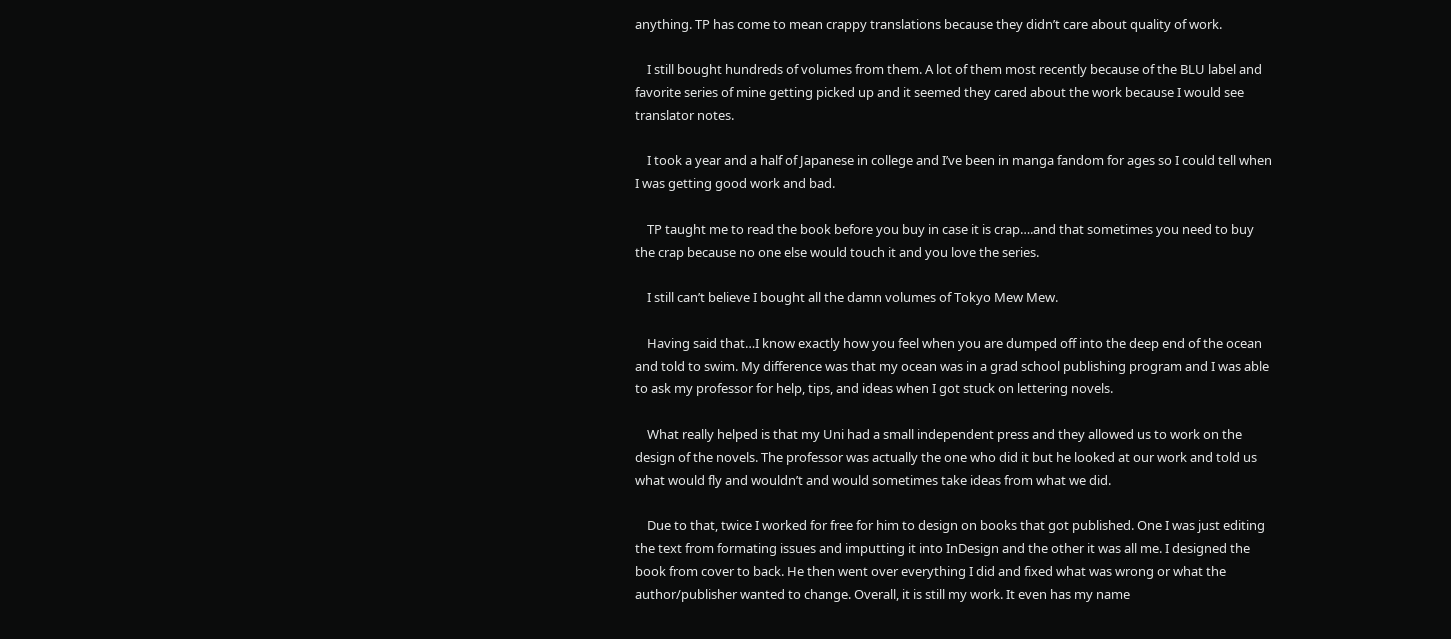anything. TP has come to mean crappy translations because they didn’t care about quality of work.

    I still bought hundreds of volumes from them. A lot of them most recently because of the BLU label and favorite series of mine getting picked up and it seemed they cared about the work because I would see translator notes.

    I took a year and a half of Japanese in college and I’ve been in manga fandom for ages so I could tell when I was getting good work and bad.

    TP taught me to read the book before you buy in case it is crap….and that sometimes you need to buy the crap because no one else would touch it and you love the series.

    I still can’t believe I bought all the damn volumes of Tokyo Mew Mew.

    Having said that…I know exactly how you feel when you are dumped off into the deep end of the ocean and told to swim. My difference was that my ocean was in a grad school publishing program and I was able to ask my professor for help, tips, and ideas when I got stuck on lettering novels.

    What really helped is that my Uni had a small independent press and they allowed us to work on the design of the novels. The professor was actually the one who did it but he looked at our work and told us what would fly and wouldn’t and would sometimes take ideas from what we did.

    Due to that, twice I worked for free for him to design on books that got published. One I was just editing the text from formating issues and imputting it into InDesign and the other it was all me. I designed the book from cover to back. He then went over everything I did and fixed what was wrong or what the author/publisher wanted to change. Overall, it is still my work. It even has my name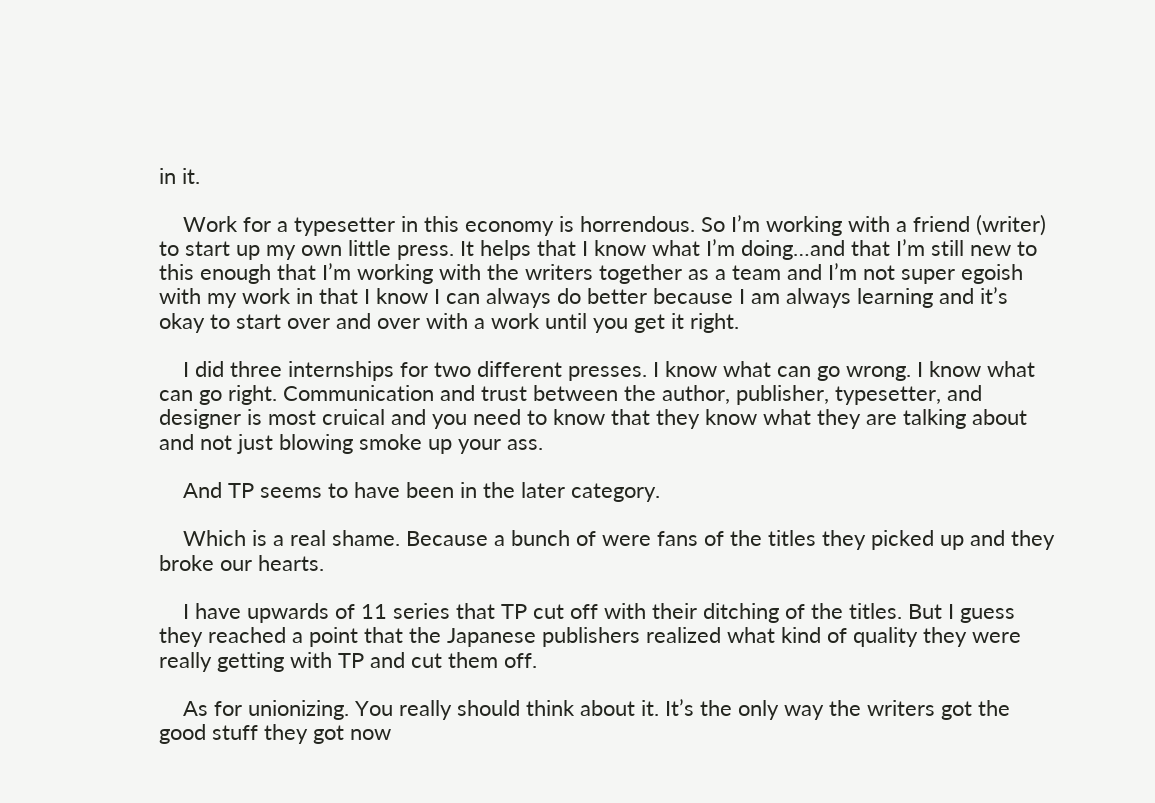in it.

    Work for a typesetter in this economy is horrendous. So I’m working with a friend (writer) to start up my own little press. It helps that I know what I’m doing…and that I’m still new to this enough that I’m working with the writers together as a team and I’m not super egoish with my work in that I know I can always do better because I am always learning and it’s okay to start over and over with a work until you get it right.

    I did three internships for two different presses. I know what can go wrong. I know what can go right. Communication and trust between the author, publisher, typesetter, and designer is most cruical and you need to know that they know what they are talking about and not just blowing smoke up your ass.

    And TP seems to have been in the later category.

    Which is a real shame. Because a bunch of were fans of the titles they picked up and they broke our hearts.

    I have upwards of 11 series that TP cut off with their ditching of the titles. But I guess they reached a point that the Japanese publishers realized what kind of quality they were really getting with TP and cut them off.

    As for unionizing. You really should think about it. It’s the only way the writers got the good stuff they got now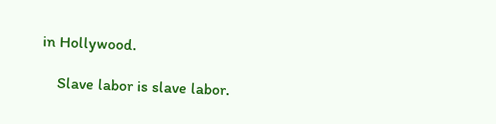in Hollywood.

    Slave labor is slave labor.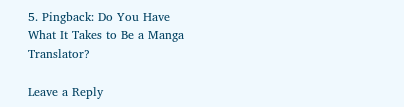5. Pingback: Do You Have What It Takes to Be a Manga Translator?

Leave a Reply